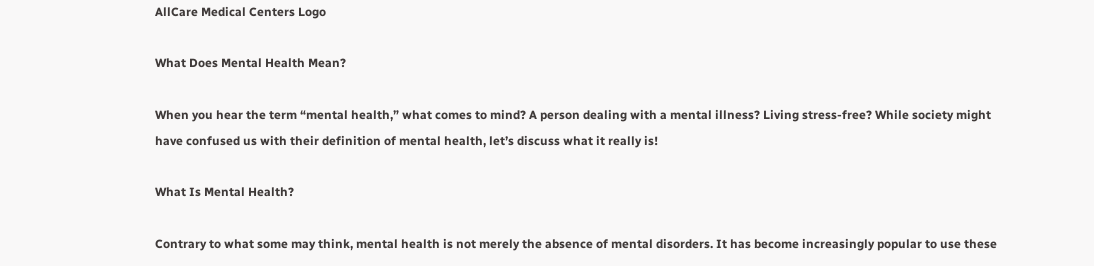AllCare Medical Centers Logo

What Does Mental Health Mean?

When you hear the term “mental health,” what comes to mind? A person dealing with a mental illness? Living stress-free? While society might have confused us with their definition of mental health, let’s discuss what it really is!

What Is Mental Health?

Contrary to what some may think, mental health is not merely the absence of mental disorders. It has become increasingly popular to use these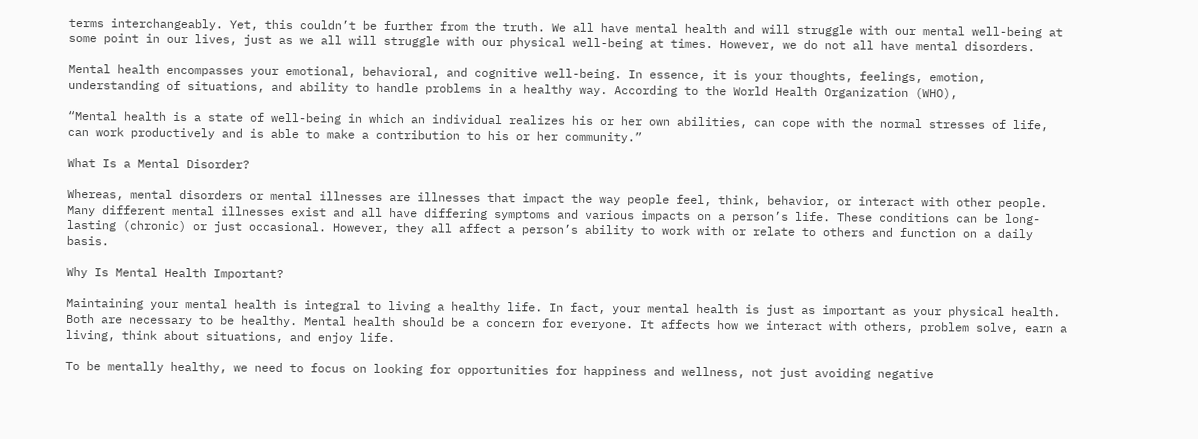terms interchangeably. Yet, this couldn’t be further from the truth. We all have mental health and will struggle with our mental well-being at some point in our lives, just as we all will struggle with our physical well-being at times. However, we do not all have mental disorders.

Mental health encompasses your emotional, behavioral, and cognitive well-being. In essence, it is your thoughts, feelings, emotion, understanding of situations, and ability to handle problems in a healthy way. According to the World Health Organization (WHO),

“Mental health is a state of well-being in which an individual realizes his or her own abilities, can cope with the normal stresses of life, can work productively and is able to make a contribution to his or her community.”

What Is a Mental Disorder?

Whereas, mental disorders or mental illnesses are illnesses that impact the way people feel, think, behavior, or interact with other people. Many different mental illnesses exist and all have differing symptoms and various impacts on a person’s life. These conditions can be long-lasting (chronic) or just occasional. However, they all affect a person’s ability to work with or relate to others and function on a daily basis.

Why Is Mental Health Important?

Maintaining your mental health is integral to living a healthy life. In fact, your mental health is just as important as your physical health. Both are necessary to be healthy. Mental health should be a concern for everyone. It affects how we interact with others, problem solve, earn a living, think about situations, and enjoy life.

To be mentally healthy, we need to focus on looking for opportunities for happiness and wellness, not just avoiding negative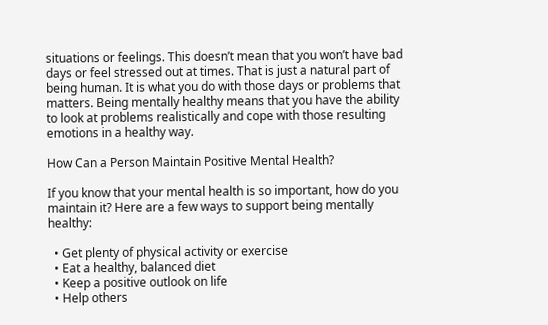situations or feelings. This doesn’t mean that you won’t have bad days or feel stressed out at times. That is just a natural part of being human. It is what you do with those days or problems that matters. Being mentally healthy means that you have the ability to look at problems realistically and cope with those resulting emotions in a healthy way.

How Can a Person Maintain Positive Mental Health?

If you know that your mental health is so important, how do you maintain it? Here are a few ways to support being mentally healthy:

  • Get plenty of physical activity or exercise
  • Eat a healthy, balanced diet
  • Keep a positive outlook on life
  • Help others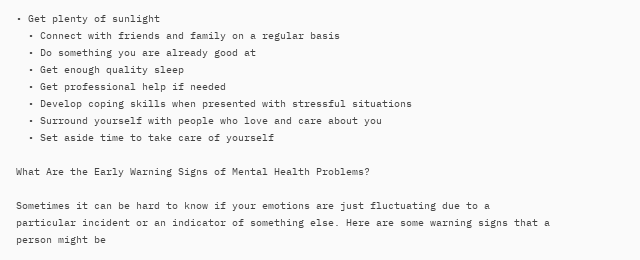• Get plenty of sunlight
  • Connect with friends and family on a regular basis
  • Do something you are already good at
  • Get enough quality sleep
  • Get professional help if needed
  • Develop coping skills when presented with stressful situations
  • Surround yourself with people who love and care about you
  • Set aside time to take care of yourself

What Are the Early Warning Signs of Mental Health Problems?

Sometimes it can be hard to know if your emotions are just fluctuating due to a particular incident or an indicator of something else. Here are some warning signs that a person might be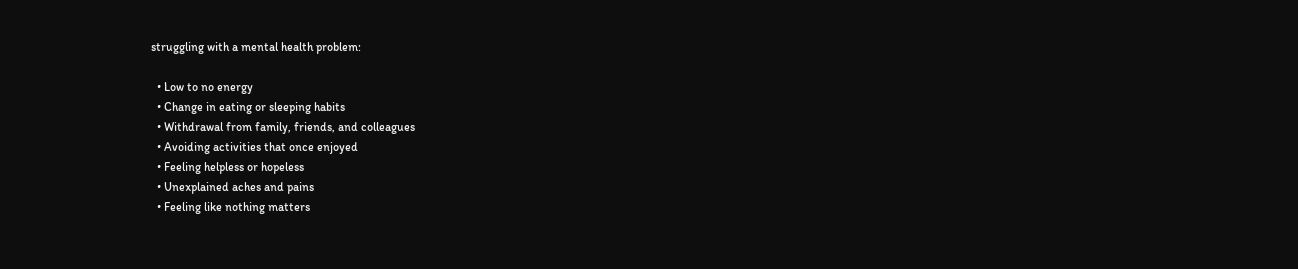struggling with a mental health problem:

  • Low to no energy
  • Change in eating or sleeping habits
  • Withdrawal from family, friends, and colleagues
  • Avoiding activities that once enjoyed
  • Feeling helpless or hopeless
  • Unexplained aches and pains
  • Feeling like nothing matters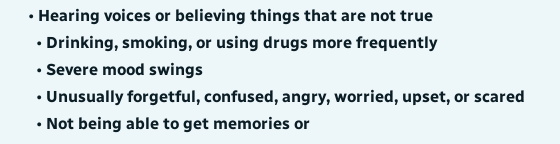• Hearing voices or believing things that are not true
  • Drinking, smoking, or using drugs more frequently
  • Severe mood swings
  • Unusually forgetful, confused, angry, worried, upset, or scared
  • Not being able to get memories or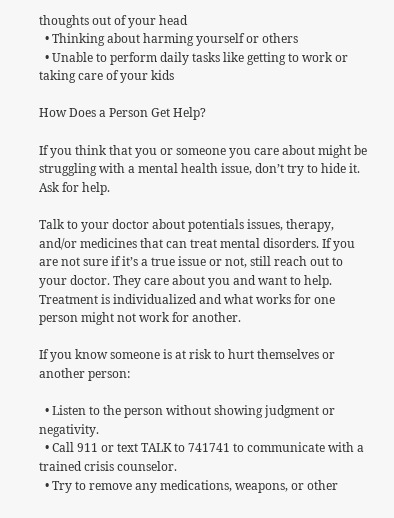thoughts out of your head
  • Thinking about harming yourself or others
  • Unable to perform daily tasks like getting to work or taking care of your kids

How Does a Person Get Help?

If you think that you or someone you care about might be struggling with a mental health issue, don’t try to hide it. Ask for help.

Talk to your doctor about potentials issues, therapy, and/or medicines that can treat mental disorders. If you are not sure if it’s a true issue or not, still reach out to your doctor. They care about you and want to help. Treatment is individualized and what works for one person might not work for another.

If you know someone is at risk to hurt themselves or another person:

  • Listen to the person without showing judgment or negativity.
  • Call 911 or text TALK to 741741 to communicate with a trained crisis counselor.
  • Try to remove any medications, weapons, or other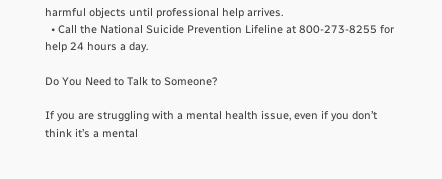harmful objects until professional help arrives.
  • Call the National Suicide Prevention Lifeline at 800-273-8255 for help 24 hours a day.

Do You Need to Talk to Someone?

If you are struggling with a mental health issue, even if you don’t think it’s a mental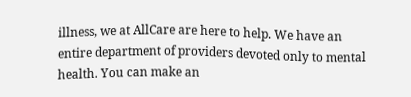illness, we at AllCare are here to help. We have an entire department of providers devoted only to mental health. You can make an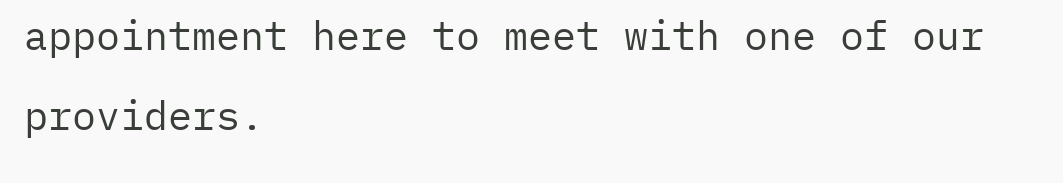appointment here to meet with one of our providers.